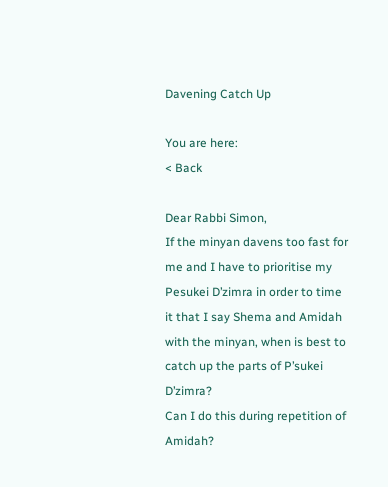Davening Catch Up

You are here:
< Back

Dear Rabbi Simon,
If the minyan davens too fast for me and I have to prioritise my Pesukei D’zimra in order to time it that I say Shema and Amidah with the minyan, when is best to catch up the parts of P’sukei D’zimra?
Can I do this during repetition of Amidah?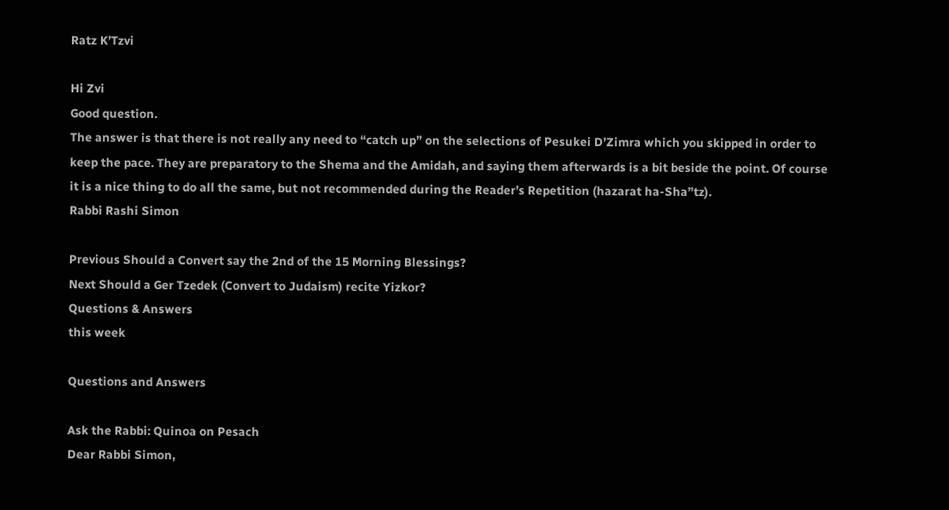Ratz K’Tzvi

Hi Zvi
Good question.
The answer is that there is not really any need to “catch up” on the selections of Pesukei D’Zimra which you skipped in order to keep the pace. They are preparatory to the Shema and the Amidah, and saying them afterwards is a bit beside the point. Of course it is a nice thing to do all the same, but not recommended during the Reader’s Repetition (hazarat ha-Sha”tz).
Rabbi Rashi Simon

Previous Should a Convert say the 2nd of the 15 Morning Blessings?
Next Should a Ger Tzedek (Convert to Judaism) recite Yizkor?
Questions & Answers
this week

Questions and Answers

Ask the Rabbi: Quinoa on Pesach
Dear Rabbi Simon,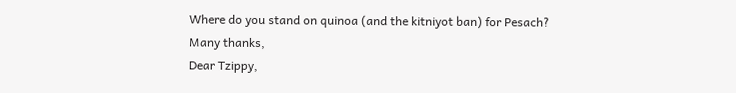Where do you stand on quinoa (and the kitniyot ban) for Pesach?
Many thanks,
Dear Tzippy,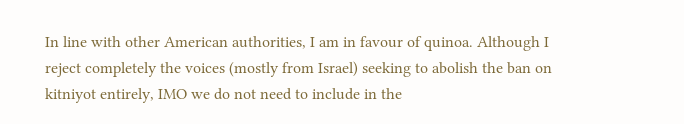In line with other American authorities, I am in favour of quinoa. Although I reject completely the voices (mostly from Israel) seeking to abolish the ban on kitniyot entirely, IMO we do not need to include in the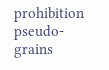prohibition pseudo-grains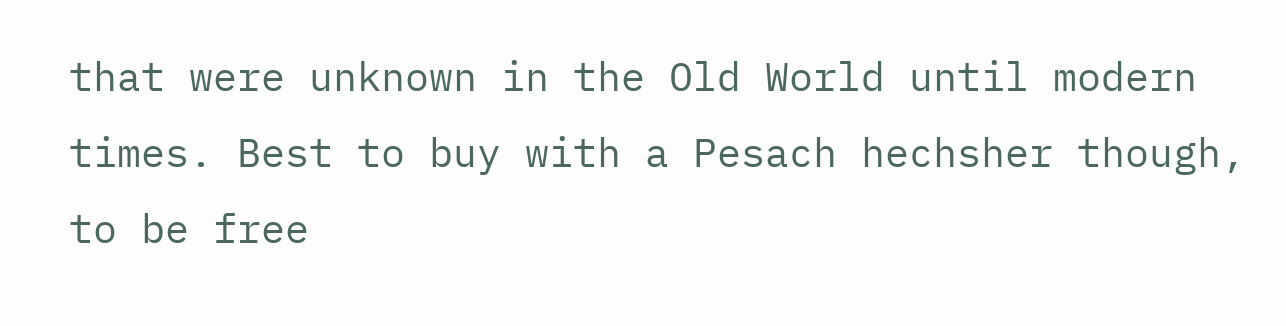that were unknown in the Old World until modern times. Best to buy with a Pesach hechsher though, to be free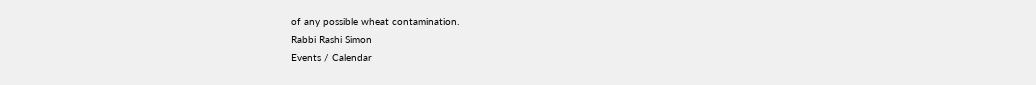of any possible wheat contamination.
Rabbi Rashi Simon
Events / Calendar